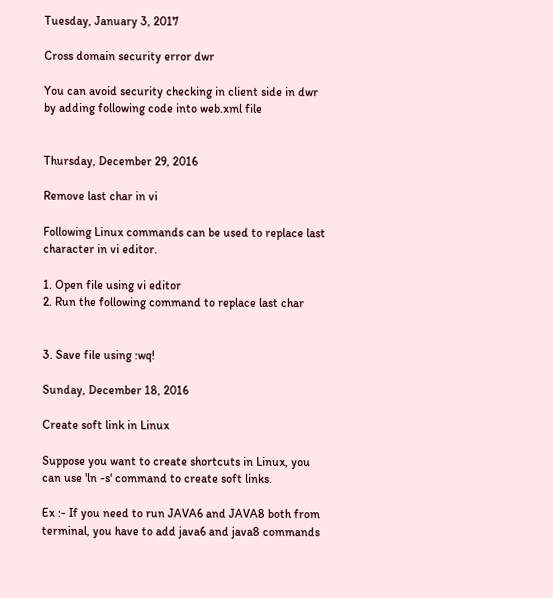Tuesday, January 3, 2017

Cross domain security error dwr

You can avoid security checking in client side in dwr by adding following code into web.xml file


Thursday, December 29, 2016

Remove last char in vi

Following Linux commands can be used to replace last character in vi editor.

1. Open file using vi editor
2. Run the following command to replace last char


3. Save file using :wq!

Sunday, December 18, 2016

Create soft link in Linux

Suppose you want to create shortcuts in Linux, you can use 'ln -s' command to create soft links.

Ex :- If you need to run JAVA6 and JAVA8 both from terminal, you have to add java6 and java8 commands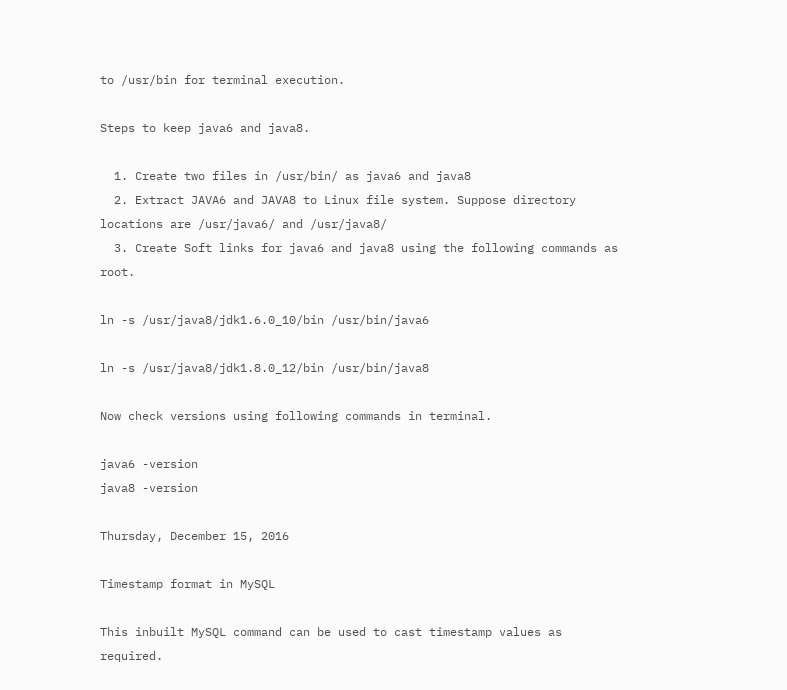to /usr/bin for terminal execution.

Steps to keep java6 and java8.

  1. Create two files in /usr/bin/ as java6 and java8
  2. Extract JAVA6 and JAVA8 to Linux file system. Suppose directory locations are /usr/java6/ and /usr/java8/
  3. Create Soft links for java6 and java8 using the following commands as root.

ln -s /usr/java8/jdk1.6.0_10/bin /usr/bin/java6

ln -s /usr/java8/jdk1.8.0_12/bin /usr/bin/java8

Now check versions using following commands in terminal.

java6 -version
java8 -version

Thursday, December 15, 2016

Timestamp format in MySQL

This inbuilt MySQL command can be used to cast timestamp values as required.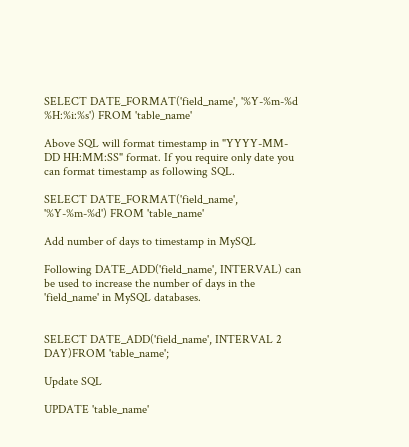SELECT DATE_FORMAT('field_name', '%Y-%m-%d %H:%i:%s') FROM 'table_name'

Above SQL will format timestamp in "YYYY-MM-DD HH:MM:SS" format. If you require only date you can format timestamp as following SQL.

SELECT DATE_FORMAT('field_name', '%Y-%m-%d') FROM 'table_name'

Add number of days to timestamp in MySQL

Following DATE_ADD('field_name', INTERVAL) can be used to increase the number of days in the 'field_name' in MySQL databases.


SELECT DATE_ADD('field_name', INTERVAL 2 DAY)FROM 'table_name';

Update SQL

UPDATE 'table_name'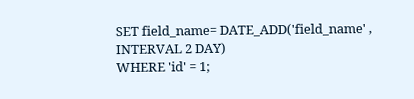SET field_name= DATE_ADD('field_name' , INTERVAL 2 DAY)
WHERE 'id' = 1;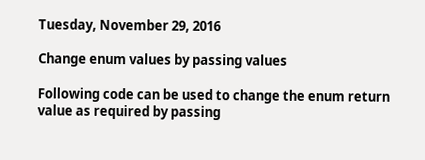Tuesday, November 29, 2016

Change enum values by passing values

Following code can be used to change the enum return value as required by passing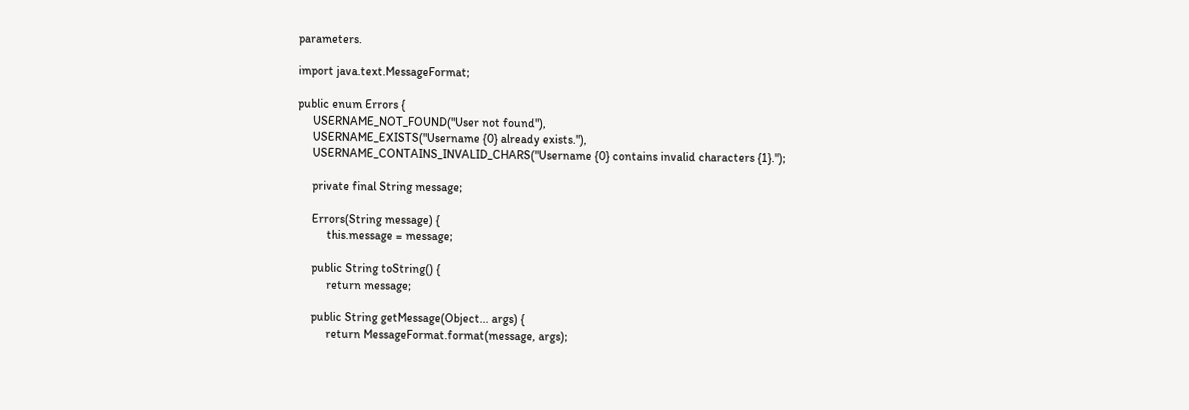parameters.

import java.text.MessageFormat;

public enum Errors {
     USERNAME_NOT_FOUND("User not found"),
     USERNAME_EXISTS("Username {0} already exists."),
     USERNAME_CONTAINS_INVALID_CHARS("Username {0} contains invalid characters {1}.");

     private final String message;

     Errors(String message) {
          this.message = message;

     public String toString() {
          return message;

     public String getMessage(Object... args) {
          return MessageFormat.format(message, args);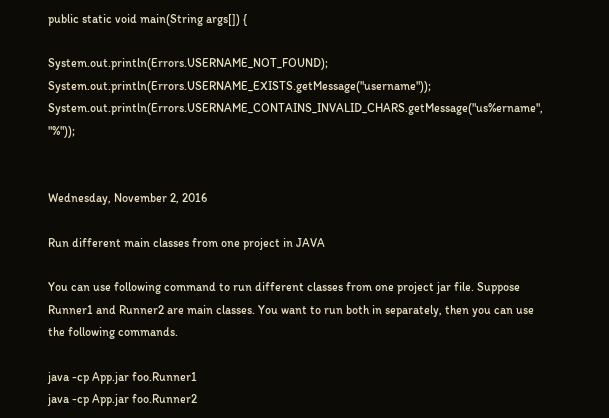public static void main(String args[]) {

System.out.println(Errors.USERNAME_NOT_FOUND);          System.out.println(Errors.USERNAME_EXISTS.getMessage("username"));  System.out.println(Errors.USERNAME_CONTAINS_INVALID_CHARS.getMessage("us%ername", "%"));


Wednesday, November 2, 2016

Run different main classes from one project in JAVA

You can use following command to run different classes from one project jar file. Suppose Runner1 and Runner2 are main classes. You want to run both in separately, then you can use the following commands.

java -cp App.jar foo.Runner1
java -cp App.jar foo.Runner2